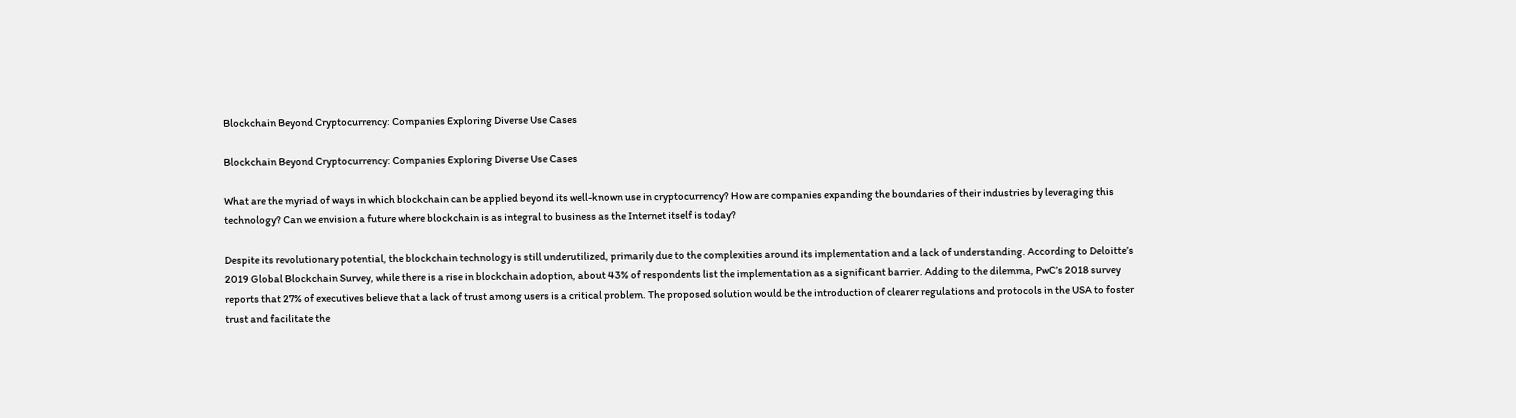Blockchain Beyond Cryptocurrency: Companies Exploring Diverse Use Cases

Blockchain Beyond Cryptocurrency: Companies Exploring Diverse Use Cases

What are the myriad of ways in which blockchain can be applied beyond its well-known use in cryptocurrency? How are companies expanding the boundaries of their industries by leveraging this technology? Can we envision a future where blockchain is as integral to business as the Internet itself is today?

Despite its revolutionary potential, the blockchain technology is still underutilized, primarily due to the complexities around its implementation and a lack of understanding. According to Deloitte’s 2019 Global Blockchain Survey, while there is a rise in blockchain adoption, about 43% of respondents list the implementation as a significant barrier. Adding to the dilemma, PwC’s 2018 survey reports that 27% of executives believe that a lack of trust among users is a critical problem. The proposed solution would be the introduction of clearer regulations and protocols in the USA to foster trust and facilitate the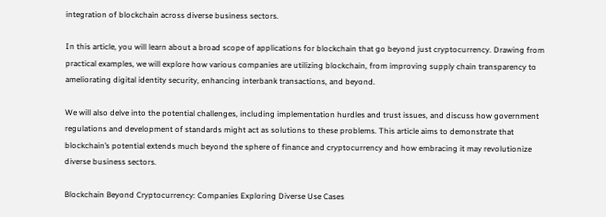integration of blockchain across diverse business sectors.

In this article, you will learn about a broad scope of applications for blockchain that go beyond just cryptocurrency. Drawing from practical examples, we will explore how various companies are utilizing blockchain, from improving supply chain transparency to ameliorating digital identity security, enhancing interbank transactions, and beyond.

We will also delve into the potential challenges, including implementation hurdles and trust issues, and discuss how government regulations and development of standards might act as solutions to these problems. This article aims to demonstrate that blockchain’s potential extends much beyond the sphere of finance and cryptocurrency and how embracing it may revolutionize diverse business sectors.

Blockchain Beyond Cryptocurrency: Companies Exploring Diverse Use Cases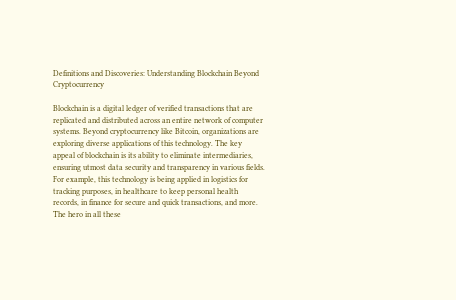Definitions and Discoveries: Understanding Blockchain Beyond Cryptocurrency

Blockchain is a digital ledger of verified transactions that are replicated and distributed across an entire network of computer systems. Beyond cryptocurrency like Bitcoin, organizations are exploring diverse applications of this technology. The key appeal of blockchain is its ability to eliminate intermediaries, ensuring utmost data security and transparency in various fields. For example, this technology is being applied in logistics for tracking purposes, in healthcare to keep personal health records, in finance for secure and quick transactions, and more. The hero in all these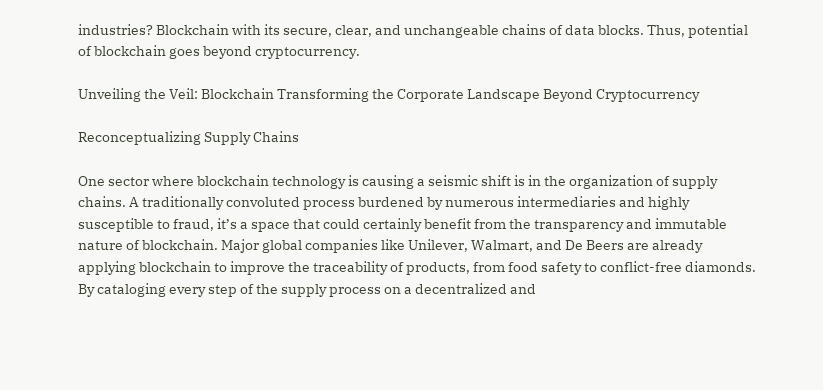industries? Blockchain with its secure, clear, and unchangeable chains of data blocks. Thus, potential of blockchain goes beyond cryptocurrency.

Unveiling the Veil: Blockchain Transforming the Corporate Landscape Beyond Cryptocurrency

Reconceptualizing Supply Chains

One sector where blockchain technology is causing a seismic shift is in the organization of supply chains. A traditionally convoluted process burdened by numerous intermediaries and highly susceptible to fraud, it’s a space that could certainly benefit from the transparency and immutable nature of blockchain. Major global companies like Unilever, Walmart, and De Beers are already applying blockchain to improve the traceability of products, from food safety to conflict-free diamonds. By cataloging every step of the supply process on a decentralized and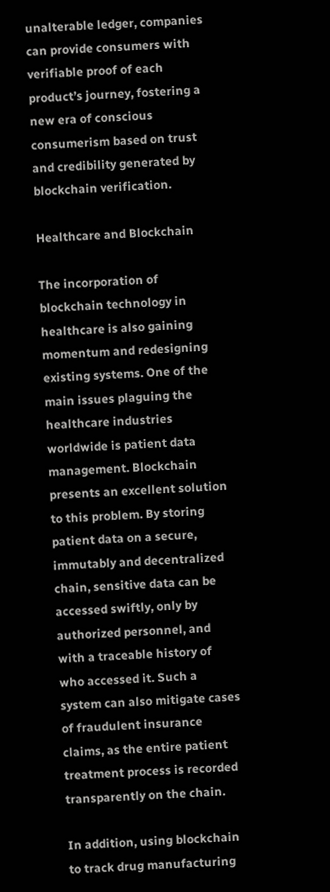unalterable ledger, companies can provide consumers with verifiable proof of each product’s journey, fostering a new era of conscious consumerism based on trust and credibility generated by blockchain verification.

Healthcare and Blockchain

The incorporation of blockchain technology in healthcare is also gaining momentum and redesigning existing systems. One of the main issues plaguing the healthcare industries worldwide is patient data management. Blockchain presents an excellent solution to this problem. By storing patient data on a secure, immutably and decentralized chain, sensitive data can be accessed swiftly, only by authorized personnel, and with a traceable history of who accessed it. Such a system can also mitigate cases of fraudulent insurance claims, as the entire patient treatment process is recorded transparently on the chain.

In addition, using blockchain to track drug manufacturing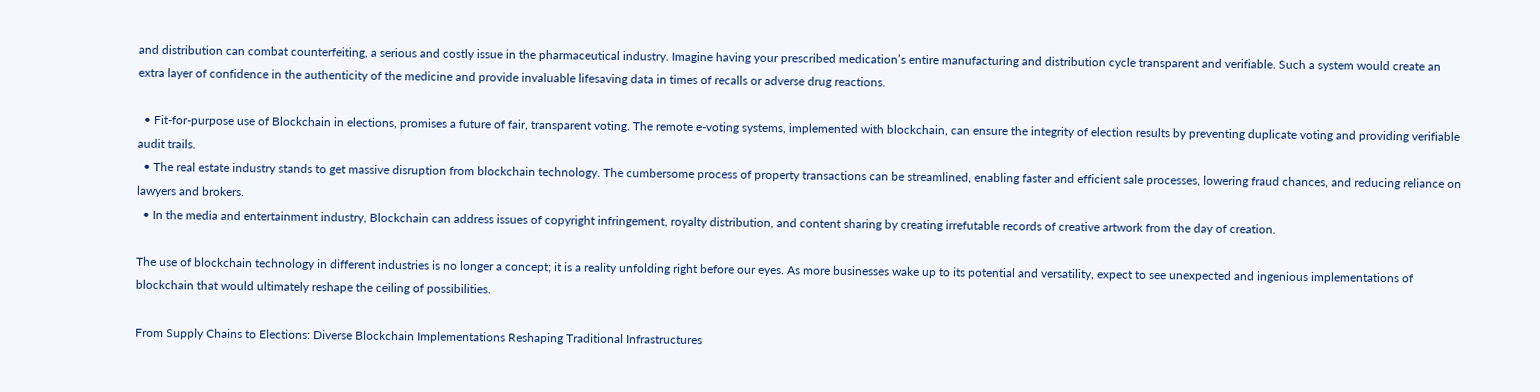and distribution can combat counterfeiting, a serious and costly issue in the pharmaceutical industry. Imagine having your prescribed medication’s entire manufacturing and distribution cycle transparent and verifiable. Such a system would create an extra layer of confidence in the authenticity of the medicine and provide invaluable lifesaving data in times of recalls or adverse drug reactions.

  • Fit-for-purpose use of Blockchain in elections, promises a future of fair, transparent voting. The remote e-voting systems, implemented with blockchain, can ensure the integrity of election results by preventing duplicate voting and providing verifiable audit trails.
  • The real estate industry stands to get massive disruption from blockchain technology. The cumbersome process of property transactions can be streamlined, enabling faster and efficient sale processes, lowering fraud chances, and reducing reliance on lawyers and brokers.
  • In the media and entertainment industry, Blockchain can address issues of copyright infringement, royalty distribution, and content sharing by creating irrefutable records of creative artwork from the day of creation.

The use of blockchain technology in different industries is no longer a concept; it is a reality unfolding right before our eyes. As more businesses wake up to its potential and versatility, expect to see unexpected and ingenious implementations of blockchain that would ultimately reshape the ceiling of possibilities.

From Supply Chains to Elections: Diverse Blockchain Implementations Reshaping Traditional Infrastructures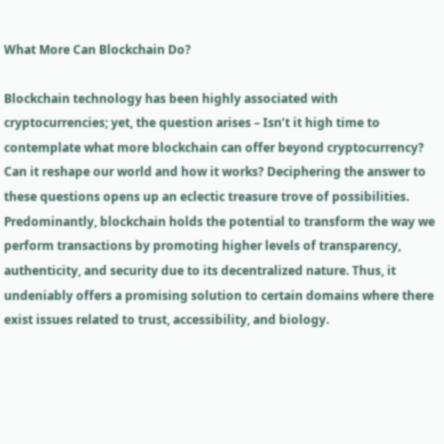What More Can Blockchain Do?

Blockchain technology has been highly associated with cryptocurrencies; yet, the question arises – Isn’t it high time to contemplate what more blockchain can offer beyond cryptocurrency? Can it reshape our world and how it works? Deciphering the answer to these questions opens up an eclectic treasure trove of possibilities. Predominantly, blockchain holds the potential to transform the way we perform transactions by promoting higher levels of transparency, authenticity, and security due to its decentralized nature. Thus, it undeniably offers a promising solution to certain domains where there exist issues related to trust, accessibility, and biology.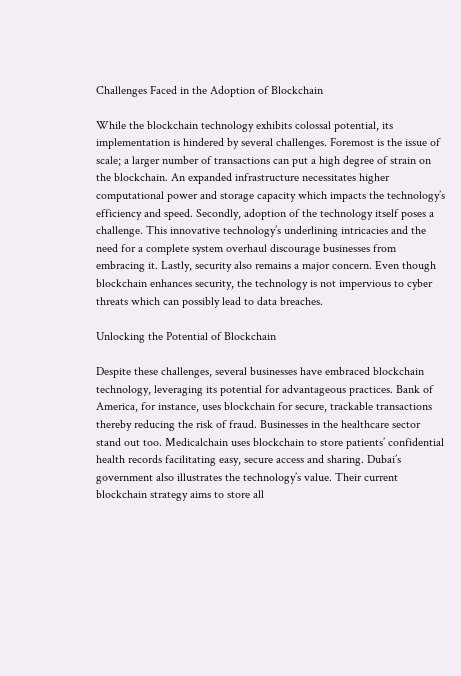Challenges Faced in the Adoption of Blockchain

While the blockchain technology exhibits colossal potential, its implementation is hindered by several challenges. Foremost is the issue of scale; a larger number of transactions can put a high degree of strain on the blockchain. An expanded infrastructure necessitates higher computational power and storage capacity which impacts the technology’s efficiency and speed. Secondly, adoption of the technology itself poses a challenge. This innovative technology’s underlining intricacies and the need for a complete system overhaul discourage businesses from embracing it. Lastly, security also remains a major concern. Even though blockchain enhances security, the technology is not impervious to cyber threats which can possibly lead to data breaches.

Unlocking the Potential of Blockchain

Despite these challenges, several businesses have embraced blockchain technology, leveraging its potential for advantageous practices. Bank of America, for instance, uses blockchain for secure, trackable transactions thereby reducing the risk of fraud. Businesses in the healthcare sector stand out too. Medicalchain uses blockchain to store patients’ confidential health records facilitating easy, secure access and sharing. Dubai’s government also illustrates the technology’s value. Their current blockchain strategy aims to store all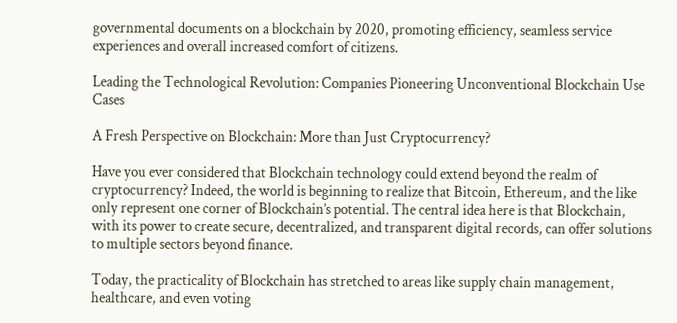governmental documents on a blockchain by 2020, promoting efficiency, seamless service experiences and overall increased comfort of citizens.

Leading the Technological Revolution: Companies Pioneering Unconventional Blockchain Use Cases

A Fresh Perspective on Blockchain: More than Just Cryptocurrency?

Have you ever considered that Blockchain technology could extend beyond the realm of cryptocurrency? Indeed, the world is beginning to realize that Bitcoin, Ethereum, and the like only represent one corner of Blockchain’s potential. The central idea here is that Blockchain, with its power to create secure, decentralized, and transparent digital records, can offer solutions to multiple sectors beyond finance.

Today, the practicality of Blockchain has stretched to areas like supply chain management, healthcare, and even voting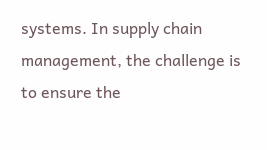systems. In supply chain management, the challenge is to ensure the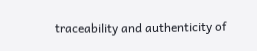traceability and authenticity of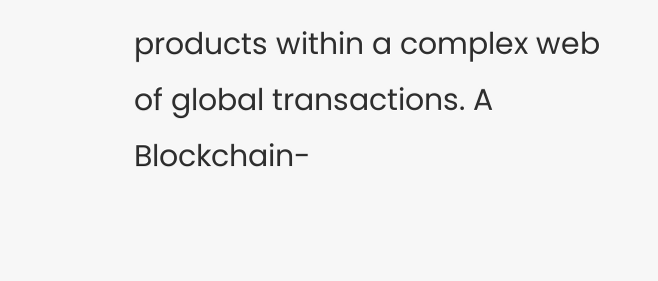products within a complex web of global transactions. A Blockchain-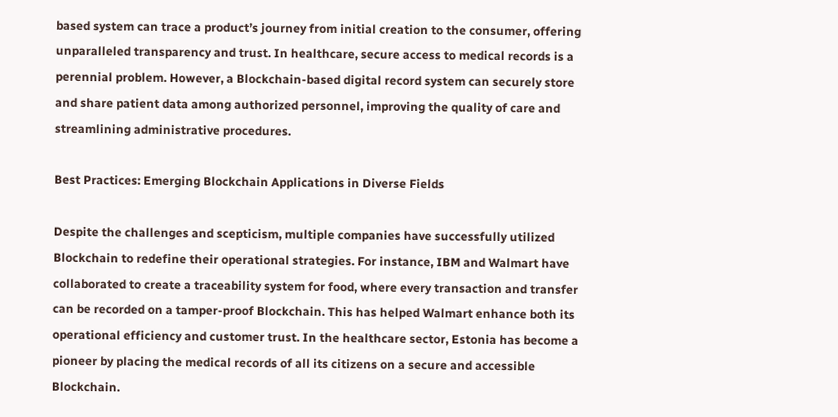based system can trace a product’s journey from initial creation to the consumer, offering unparalleled transparency and trust. In healthcare, secure access to medical records is a perennial problem. However, a Blockchain-based digital record system can securely store and share patient data among authorized personnel, improving the quality of care and streamlining administrative procedures.

Best Practices: Emerging Blockchain Applications in Diverse Fields

Despite the challenges and scepticism, multiple companies have successfully utilized Blockchain to redefine their operational strategies. For instance, IBM and Walmart have collaborated to create a traceability system for food, where every transaction and transfer can be recorded on a tamper-proof Blockchain. This has helped Walmart enhance both its operational efficiency and customer trust. In the healthcare sector, Estonia has become a pioneer by placing the medical records of all its citizens on a secure and accessible Blockchain.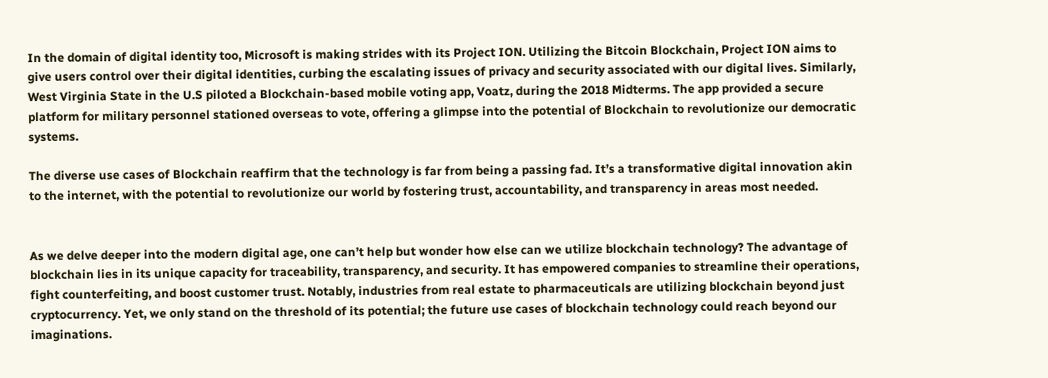In the domain of digital identity too, Microsoft is making strides with its Project ION. Utilizing the Bitcoin Blockchain, Project ION aims to give users control over their digital identities, curbing the escalating issues of privacy and security associated with our digital lives. Similarly, West Virginia State in the U.S piloted a Blockchain-based mobile voting app, Voatz, during the 2018 Midterms. The app provided a secure platform for military personnel stationed overseas to vote, offering a glimpse into the potential of Blockchain to revolutionize our democratic systems.

The diverse use cases of Blockchain reaffirm that the technology is far from being a passing fad. It’s a transformative digital innovation akin to the internet, with the potential to revolutionize our world by fostering trust, accountability, and transparency in areas most needed.


As we delve deeper into the modern digital age, one can’t help but wonder how else can we utilize blockchain technology? The advantage of blockchain lies in its unique capacity for traceability, transparency, and security. It has empowered companies to streamline their operations, fight counterfeiting, and boost customer trust. Notably, industries from real estate to pharmaceuticals are utilizing blockchain beyond just cryptocurrency. Yet, we only stand on the threshold of its potential; the future use cases of blockchain technology could reach beyond our imaginations.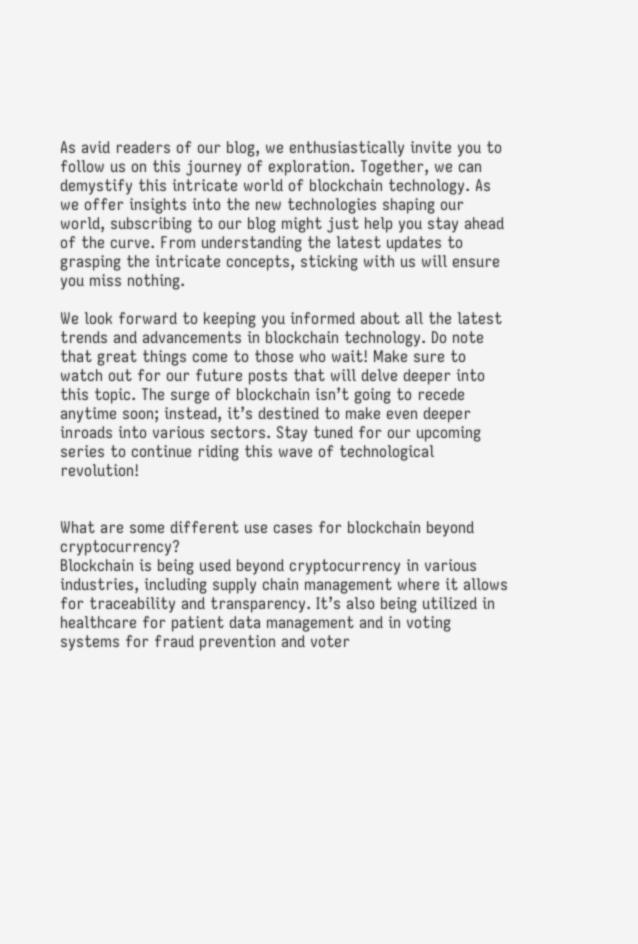As avid readers of our blog, we enthusiastically invite you to follow us on this journey of exploration. Together, we can demystify this intricate world of blockchain technology. As we offer insights into the new technologies shaping our world, subscribing to our blog might just help you stay ahead of the curve. From understanding the latest updates to grasping the intricate concepts, sticking with us will ensure you miss nothing.

We look forward to keeping you informed about all the latest trends and advancements in blockchain technology. Do note that great things come to those who wait! Make sure to watch out for our future posts that will delve deeper into this topic. The surge of blockchain isn’t going to recede anytime soon; instead, it’s destined to make even deeper inroads into various sectors. Stay tuned for our upcoming series to continue riding this wave of technological revolution!


What are some different use cases for blockchain beyond cryptocurrency?
Blockchain is being used beyond cryptocurrency in various industries, including supply chain management where it allows for traceability and transparency. It’s also being utilized in healthcare for patient data management and in voting systems for fraud prevention and voter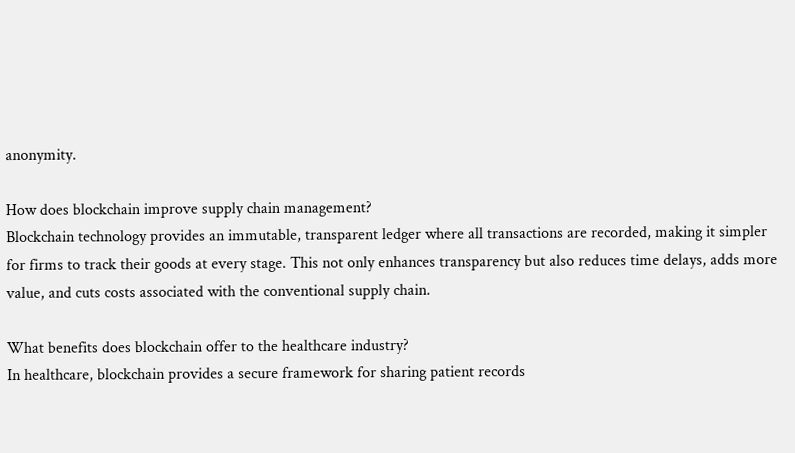anonymity.

How does blockchain improve supply chain management?
Blockchain technology provides an immutable, transparent ledger where all transactions are recorded, making it simpler for firms to track their goods at every stage. This not only enhances transparency but also reduces time delays, adds more value, and cuts costs associated with the conventional supply chain.

What benefits does blockchain offer to the healthcare industry?
In healthcare, blockchain provides a secure framework for sharing patient records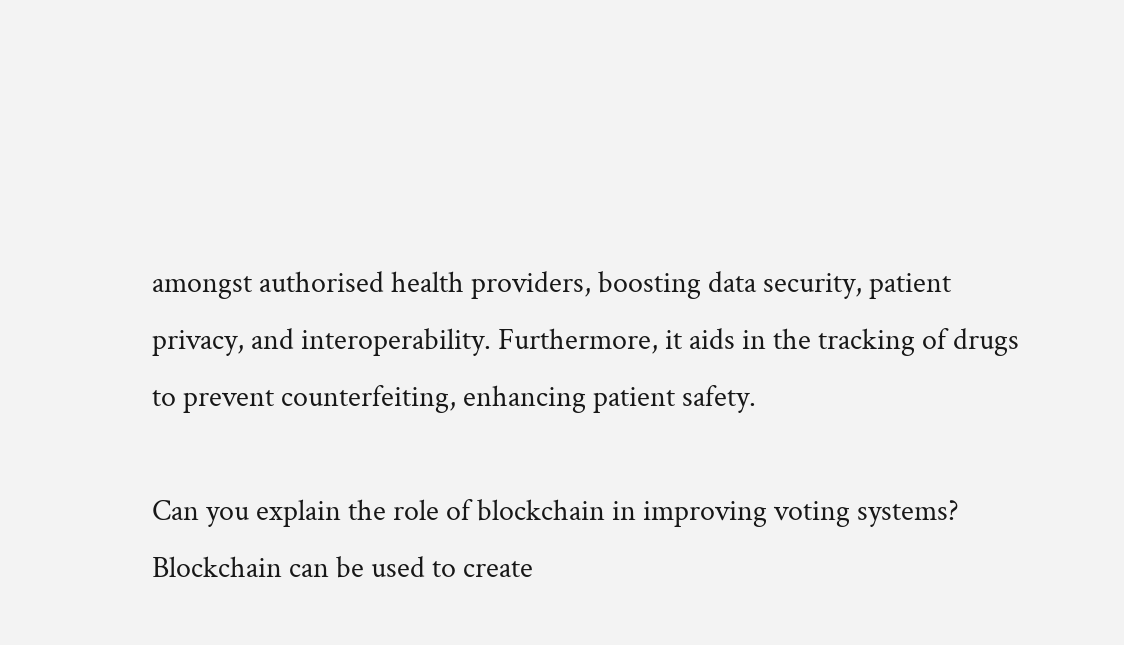amongst authorised health providers, boosting data security, patient privacy, and interoperability. Furthermore, it aids in the tracking of drugs to prevent counterfeiting, enhancing patient safety.

Can you explain the role of blockchain in improving voting systems?
Blockchain can be used to create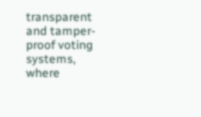transparent and tamper-proof voting systems, where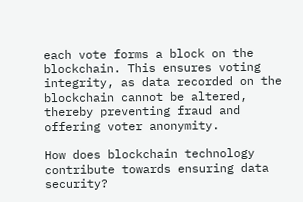each vote forms a block on the blockchain. This ensures voting integrity, as data recorded on the blockchain cannot be altered, thereby preventing fraud and offering voter anonymity.

How does blockchain technology contribute towards ensuring data security?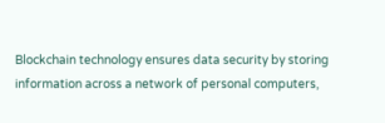Blockchain technology ensures data security by storing information across a network of personal computers,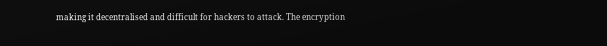making it decentralised and difficult for hackers to attack. The encryption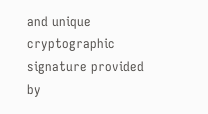and unique cryptographic signature provided by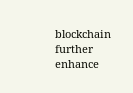blockchain further enhance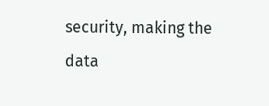security, making the data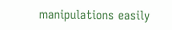manipulations easily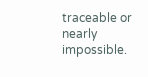traceable or nearly impossible.